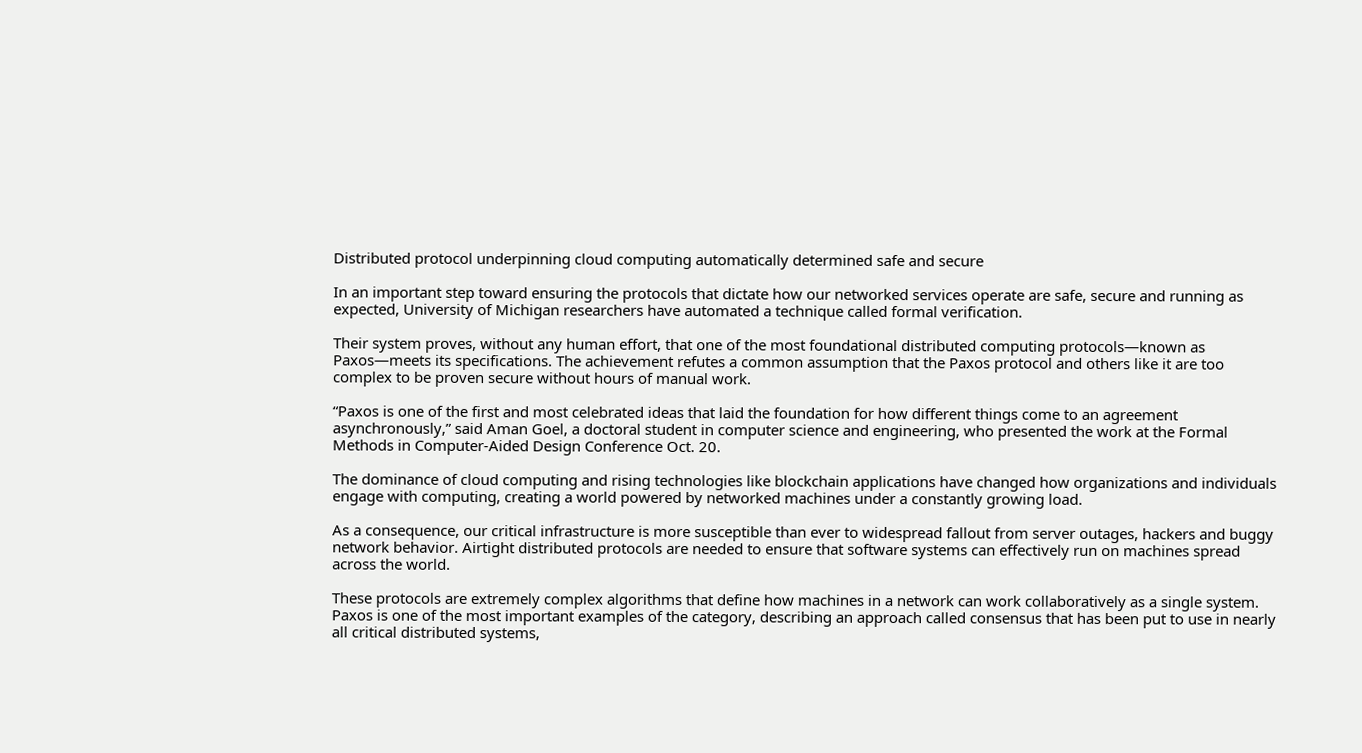Distributed protocol underpinning cloud computing automatically determined safe and secure

In an important step toward ensuring the protocols that dictate how our networked services operate are safe, secure and running as expected, University of Michigan researchers have automated a technique called formal verification.

Their system proves, without any human effort, that one of the most foundational distributed computing protocols—known as Paxos—meets its specifications. The achievement refutes a common assumption that the Paxos protocol and others like it are too complex to be proven secure without hours of manual work.

“Paxos is one of the first and most celebrated ideas that laid the foundation for how different things come to an agreement asynchronously,” said Aman Goel, a doctoral student in computer science and engineering, who presented the work at the Formal Methods in Computer-Aided Design Conference Oct. 20.

The dominance of cloud computing and rising technologies like blockchain applications have changed how organizations and individuals engage with computing, creating a world powered by networked machines under a constantly growing load.

As a consequence, our critical infrastructure is more susceptible than ever to widespread fallout from server outages, hackers and buggy network behavior. Airtight distributed protocols are needed to ensure that software systems can effectively run on machines spread across the world.

These protocols are extremely complex algorithms that define how machines in a network can work collaboratively as a single system. Paxos is one of the most important examples of the category, describing an approach called consensus that has been put to use in nearly all critical distributed systems,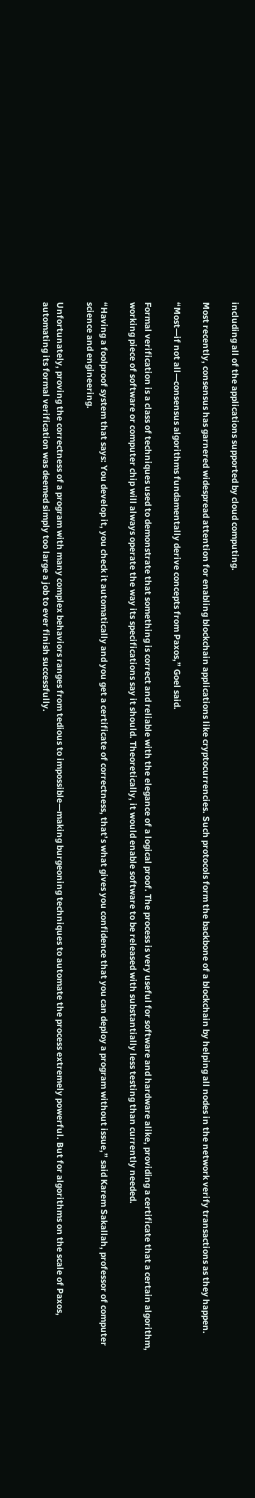including all of the applications supported by cloud computing.

Most recently, consensus has garnered widespread attention for enabling blockchain applications like cryptocurrencies. Such protocols form the backbone of a blockchain by helping all nodes in the network verify transactions as they happen.

“Most—if not all—consensus algorithms fundamentally derive concepts from Paxos,” Goel said.

Formal verification is a class of techniques used to demonstrate that something is correct and reliable with the elegance of a logical proof. The process is very useful for software and hardware alike, providing a certificate that a certain algorithm, working piece of software or computer chip will always operate the way its specifications say it should. Theoretically, it would enable software to be released with substantially less testing than currently needed.

“Having a foolproof system that says: You develop it, you check it automatically and you get a certificate of correctness, that’s what gives you confidence that you can deploy a program without issue,” said Karem Sakallah, professor of computer science and engineering.

Unfortunately, proving the correctness of a program with many complex behaviors ranges from tedious to impossible—making burgeoning techniques to automate the process extremely powerful. But for algorithms on the scale of Paxos, automating its formal verification was deemed simply too large a job to ever finish successfully.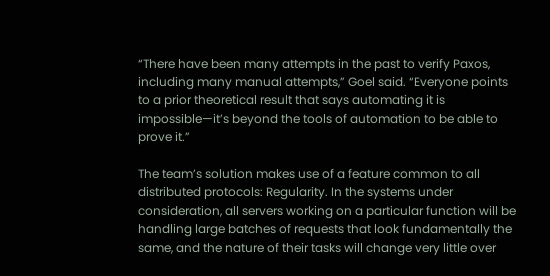“There have been many attempts in the past to verify Paxos, including many manual attempts,” Goel said. “Everyone points to a prior theoretical result that says automating it is impossible—it’s beyond the tools of automation to be able to prove it.”

The team’s solution makes use of a feature common to all distributed protocols: Regularity. In the systems under consideration, all servers working on a particular function will be handling large batches of requests that look fundamentally the same, and the nature of their tasks will change very little over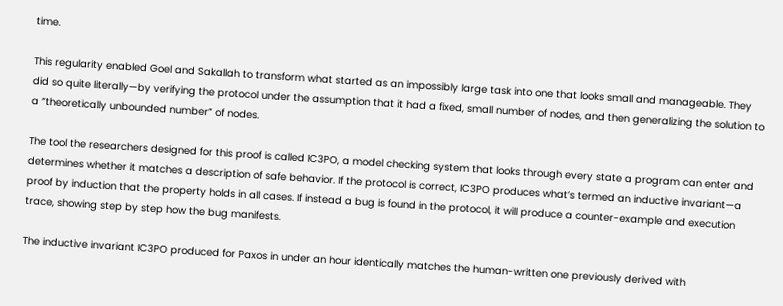time.

This regularity enabled Goel and Sakallah to transform what started as an impossibly large task into one that looks small and manageable. They did so quite literally—by verifying the protocol under the assumption that it had a fixed, small number of nodes, and then generalizing the solution to a “theoretically unbounded number” of nodes.

The tool the researchers designed for this proof is called IC3PO, a model checking system that looks through every state a program can enter and determines whether it matches a description of safe behavior. If the protocol is correct, IC3PO produces what’s termed an inductive invariant—a proof by induction that the property holds in all cases. If instead a bug is found in the protocol, it will produce a counter-example and execution trace, showing step by step how the bug manifests.

The inductive invariant IC3PO produced for Paxos in under an hour identically matches the human-written one previously derived with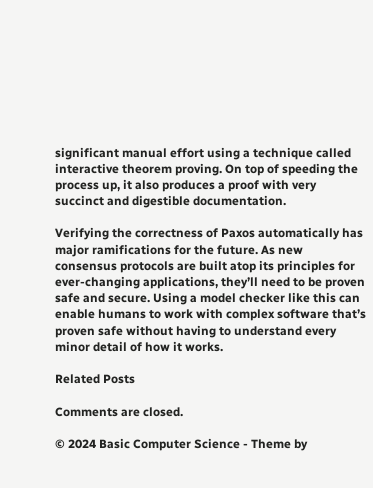significant manual effort using a technique called interactive theorem proving. On top of speeding the process up, it also produces a proof with very succinct and digestible documentation.

Verifying the correctness of Paxos automatically has major ramifications for the future. As new consensus protocols are built atop its principles for ever-changing applications, they’ll need to be proven safe and secure. Using a model checker like this can enable humans to work with complex software that’s proven safe without having to understand every minor detail of how it works.

Related Posts

Comments are closed.

© 2024 Basic Computer Science - Theme by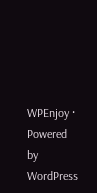WPEnjoy · Powered by WordPress